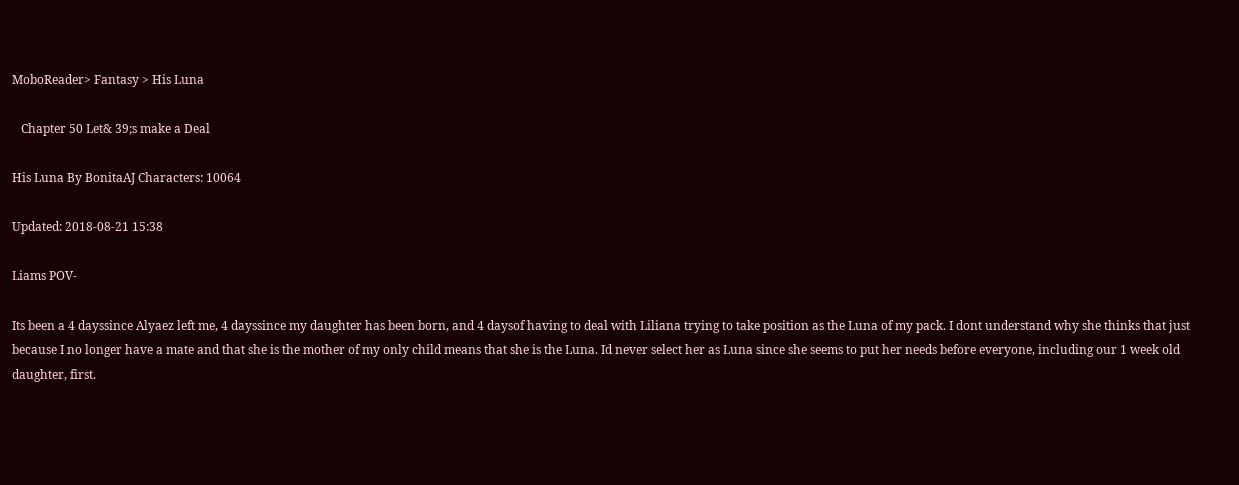MoboReader> Fantasy > His Luna

   Chapter 50 Let& 39;s make a Deal

His Luna By BonitaAJ Characters: 10064

Updated: 2018-08-21 15:38

Liams POV-

Its been a 4 dayssince Alyaez left me, 4 dayssince my daughter has been born, and 4 daysof having to deal with Liliana trying to take position as the Luna of my pack. I dont understand why she thinks that just because I no longer have a mate and that she is the mother of my only child means that she is the Luna. Id never select her as Luna since she seems to put her needs before everyone, including our 1 week old daughter, first.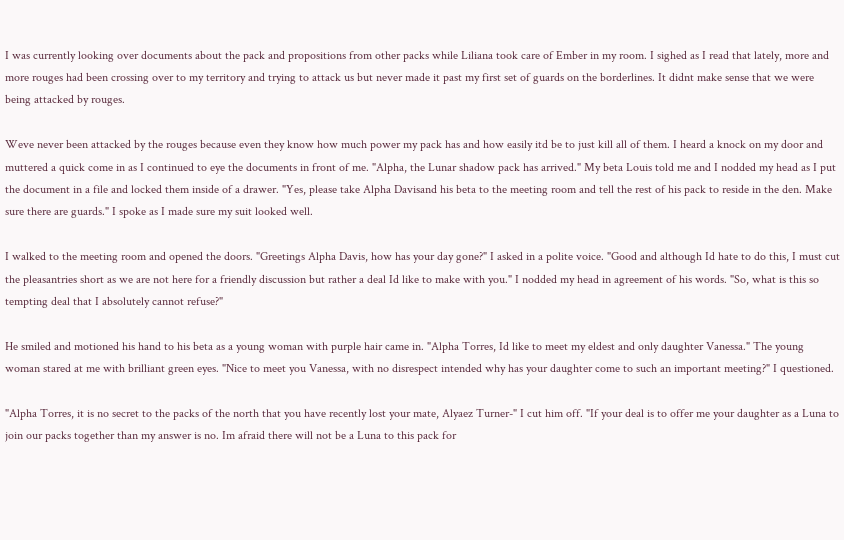I was currently looking over documents about the pack and propositions from other packs while Liliana took care of Ember in my room. I sighed as I read that lately, more and more rouges had been crossing over to my territory and trying to attack us but never made it past my first set of guards on the borderlines. It didnt make sense that we were being attacked by rouges.

Weve never been attacked by the rouges because even they know how much power my pack has and how easily itd be to just kill all of them. I heard a knock on my door and muttered a quick come in as I continued to eye the documents in front of me. "Alpha, the Lunar shadow pack has arrived." My beta Louis told me and I nodded my head as I put the document in a file and locked them inside of a drawer. "Yes, please take Alpha Davisand his beta to the meeting room and tell the rest of his pack to reside in the den. Make sure there are guards." I spoke as I made sure my suit looked well.

I walked to the meeting room and opened the doors. "Greetings Alpha Davis, how has your day gone?" I asked in a polite voice. "Good and although Id hate to do this, I must cut the pleasantries short as we are not here for a friendly discussion but rather a deal Id like to make with you." I nodded my head in agreement of his words. "So, what is this so tempting deal that I absolutely cannot refuse?"

He smiled and motioned his hand to his beta as a young woman with purple hair came in. "Alpha Torres, Id like to meet my eldest and only daughter Vanessa." The young woman stared at me with brilliant green eyes. "Nice to meet you Vanessa, with no disrespect intended why has your daughter come to such an important meeting?" I questioned.

"Alpha Torres, it is no secret to the packs of the north that you have recently lost your mate, Alyaez Turner-" I cut him off. "If your deal is to offer me your daughter as a Luna to join our packs together than my answer is no. Im afraid there will not be a Luna to this pack for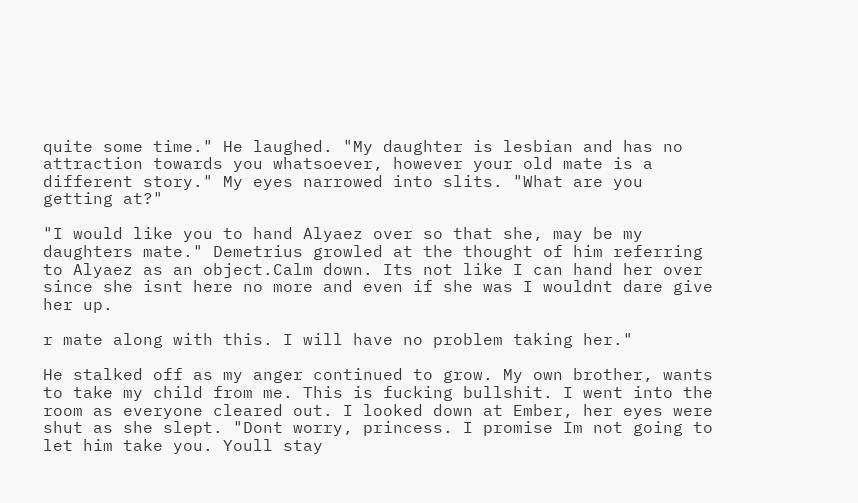quite some time." He laughed. "My daughter is lesbian and has no attraction towards you whatsoever, however your old mate is a different story." My eyes narrowed into slits. "What are you getting at?"

"I would like you to hand Alyaez over so that she, may be my daughters mate." Demetrius growled at the thought of him referring to Alyaez as an object.Calm down. Its not like I can hand her over since she isnt here no more and even if she was I wouldnt dare give her up.

r mate along with this. I will have no problem taking her."

He stalked off as my anger continued to grow. My own brother, wants to take my child from me. This is fucking bullshit. I went into the room as everyone cleared out. I looked down at Ember, her eyes were shut as she slept. "Dont worry, princess. I promise Im not going to let him take you. Youll stay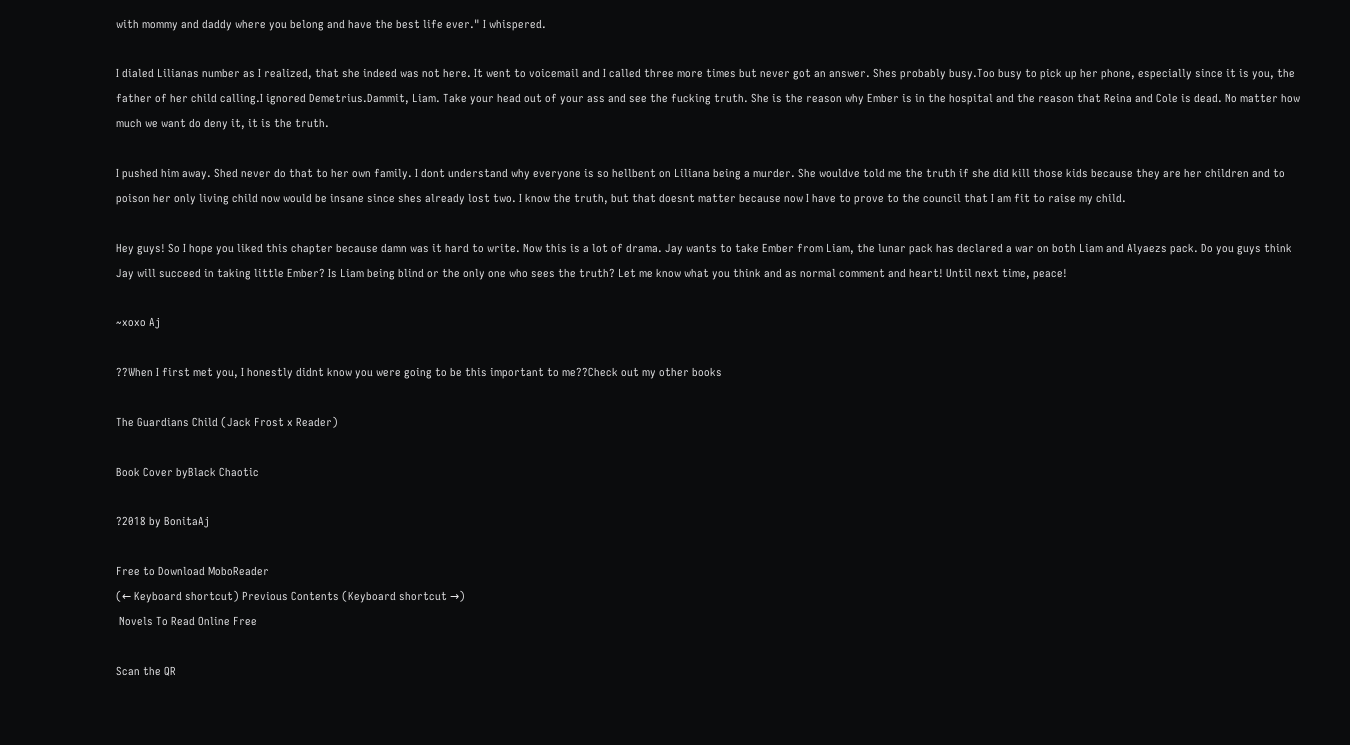with mommy and daddy where you belong and have the best life ever." I whispered.

I dialed Lilianas number as I realized, that she indeed was not here. It went to voicemail and I called three more times but never got an answer. Shes probably busy.Too busy to pick up her phone, especially since it is you, the father of her child calling.I ignored Demetrius.Dammit, Liam. Take your head out of your ass and see the fucking truth. She is the reason why Ember is in the hospital and the reason that Reina and Cole is dead. No matter how much we want do deny it, it is the truth.

I pushed him away. Shed never do that to her own family. I dont understand why everyone is so hellbent on Liliana being a murder. She wouldve told me the truth if she did kill those kids because they are her children and to poison her only living child now would be insane since shes already lost two. I know the truth, but that doesnt matter because now I have to prove to the council that I am fit to raise my child.

Hey guys! So I hope you liked this chapter because damn was it hard to write. Now this is a lot of drama. Jay wants to take Ember from Liam, the lunar pack has declared a war on both Liam and Alyaezs pack. Do you guys think Jay will succeed in taking little Ember? Is Liam being blind or the only one who sees the truth? Let me know what you think and as normal comment and heart! Until next time, peace!

~xoxo Aj

??When I first met you, I honestly didnt know you were going to be this important to me??Check out my other books

The Guardians Child (Jack Frost x Reader)

Book Cover byBlack Chaotic

?2018 by BonitaAj

Free to Download MoboReader
(← Keyboard shortcut) Previous Contents (Keyboard shortcut →)
 Novels To Read Online Free

Scan the QR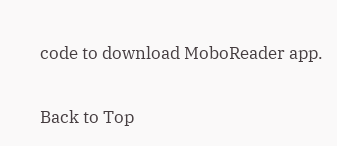code to download MoboReader app.

Back to Top